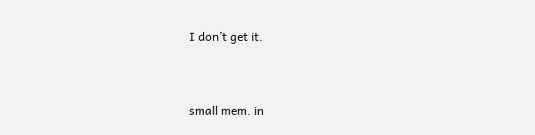I don’t get it.


small mem. in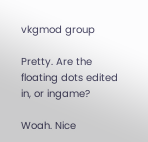vkgmod group

Pretty. Are the floating dots edited in, or ingame?

Woah. Nice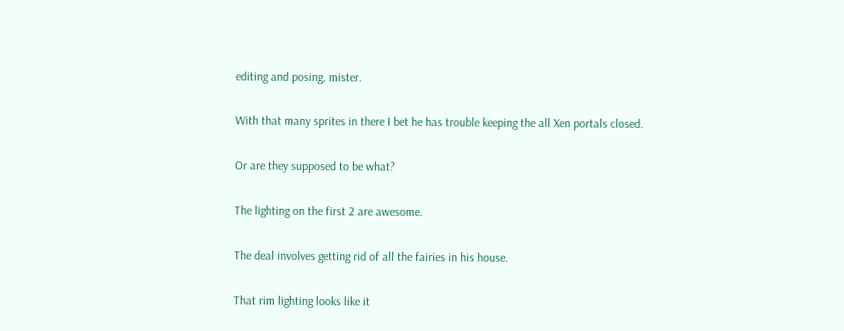editing and posing, mister.

With that many sprites in there I bet he has trouble keeping the all Xen portals closed.

Or are they supposed to be what?

The lighting on the first 2 are awesome.

The deal involves getting rid of all the fairies in his house.

That rim lighting looks like it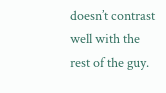doesn’t contrast well with the rest of the guy.